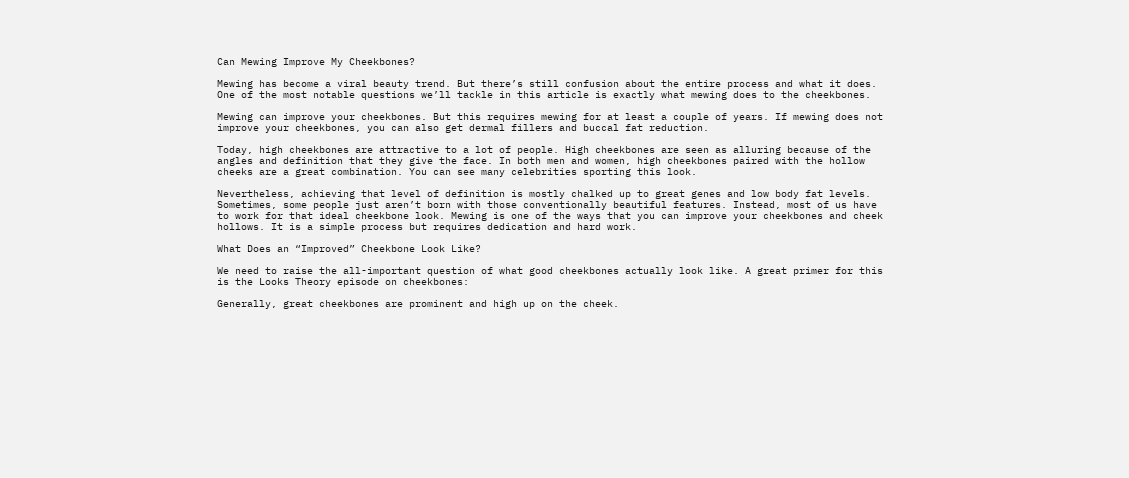Can Mewing Improve My Cheekbones?

Mewing has become a viral beauty trend. But there’s still confusion about the entire process and what it does. One of the most notable questions we’ll tackle in this article is exactly what mewing does to the cheekbones.

Mewing can improve your cheekbones. But this requires mewing for at least a couple of years. If mewing does not improve your cheekbones, you can also get dermal fillers and buccal fat reduction.

Today, high cheekbones are attractive to a lot of people. High cheekbones are seen as alluring because of the angles and definition that they give the face. In both men and women, high cheekbones paired with the hollow cheeks are a great combination. You can see many celebrities sporting this look.

Nevertheless, achieving that level of definition is mostly chalked up to great genes and low body fat levels. Sometimes, some people just aren’t born with those conventionally beautiful features. Instead, most of us have to work for that ideal cheekbone look. Mewing is one of the ways that you can improve your cheekbones and cheek hollows. It is a simple process but requires dedication and hard work.

What Does an “Improved” Cheekbone Look Like?

We need to raise the all-important question of what good cheekbones actually look like. A great primer for this is the Looks Theory episode on cheekbones:

Generally, great cheekbones are prominent and high up on the cheek.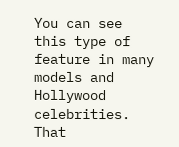You can see this type of feature in many models and Hollywood celebrities. That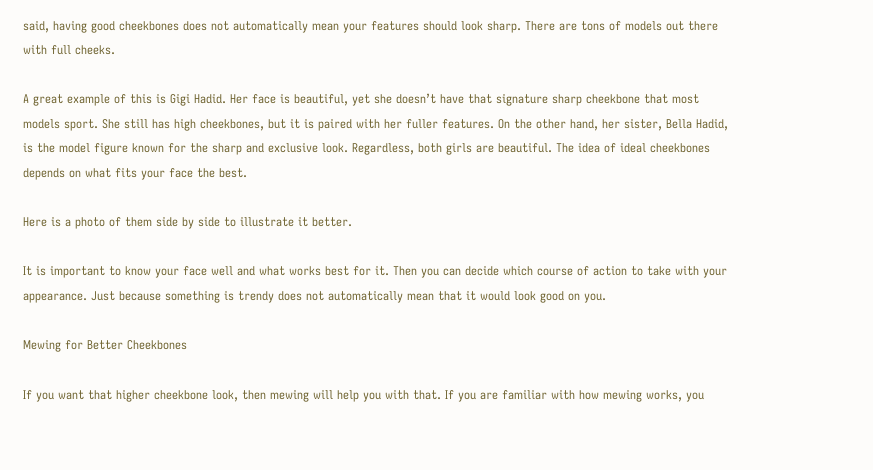said, having good cheekbones does not automatically mean your features should look sharp. There are tons of models out there with full cheeks.

A great example of this is Gigi Hadid. Her face is beautiful, yet she doesn’t have that signature sharp cheekbone that most models sport. She still has high cheekbones, but it is paired with her fuller features. On the other hand, her sister, Bella Hadid, is the model figure known for the sharp and exclusive look. Regardless, both girls are beautiful. The idea of ideal cheekbones depends on what fits your face the best.

Here is a photo of them side by side to illustrate it better.

It is important to know your face well and what works best for it. Then you can decide which course of action to take with your appearance. Just because something is trendy does not automatically mean that it would look good on you.

Mewing for Better Cheekbones

If you want that higher cheekbone look, then mewing will help you with that. If you are familiar with how mewing works, you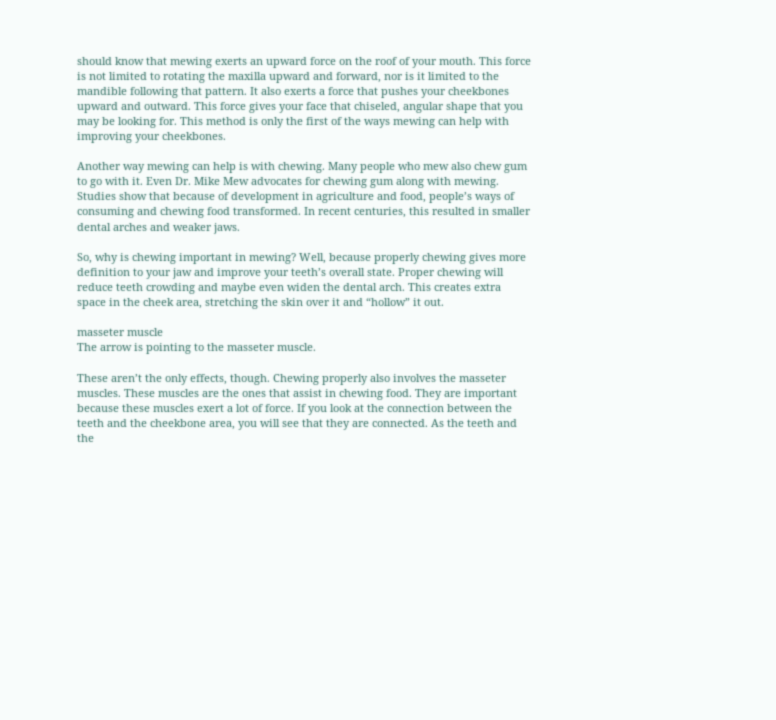should know that mewing exerts an upward force on the roof of your mouth. This force is not limited to rotating the maxilla upward and forward, nor is it limited to the mandible following that pattern. It also exerts a force that pushes your cheekbones upward and outward. This force gives your face that chiseled, angular shape that you may be looking for. This method is only the first of the ways mewing can help with improving your cheekbones.

Another way mewing can help is with chewing. Many people who mew also chew gum to go with it. Even Dr. Mike Mew advocates for chewing gum along with mewing. Studies show that because of development in agriculture and food, people’s ways of consuming and chewing food transformed. In recent centuries, this resulted in smaller dental arches and weaker jaws.

So, why is chewing important in mewing? Well, because properly chewing gives more definition to your jaw and improve your teeth’s overall state. Proper chewing will reduce teeth crowding and maybe even widen the dental arch. This creates extra space in the cheek area, stretching the skin over it and “hollow” it out.

masseter muscle
The arrow is pointing to the masseter muscle.

These aren’t the only effects, though. Chewing properly also involves the masseter muscles. These muscles are the ones that assist in chewing food. They are important because these muscles exert a lot of force. If you look at the connection between the teeth and the cheekbone area, you will see that they are connected. As the teeth and the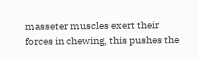masseter muscles exert their forces in chewing, this pushes the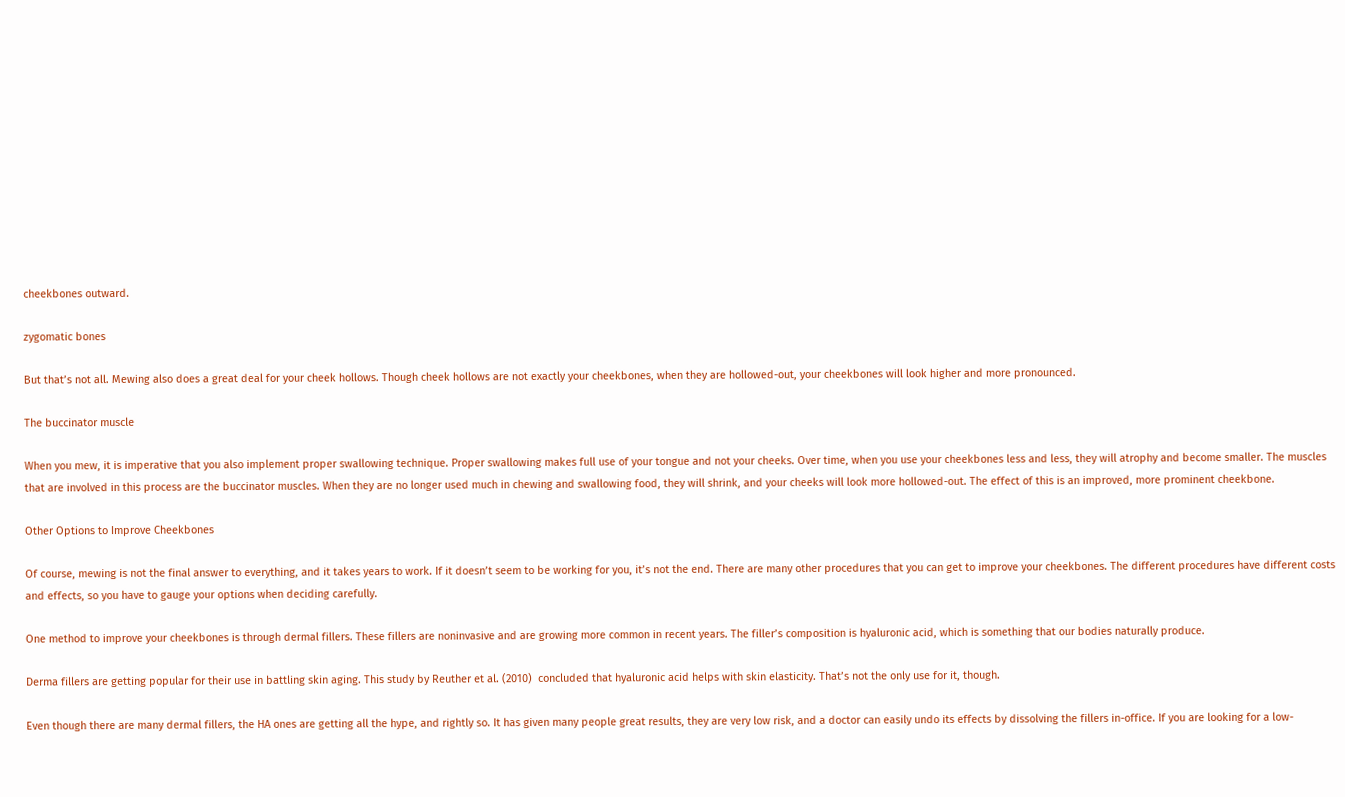cheekbones outward.

zygomatic bones

But that’s not all. Mewing also does a great deal for your cheek hollows. Though cheek hollows are not exactly your cheekbones, when they are hollowed-out, your cheekbones will look higher and more pronounced.

The buccinator muscle

When you mew, it is imperative that you also implement proper swallowing technique. Proper swallowing makes full use of your tongue and not your cheeks. Over time, when you use your cheekbones less and less, they will atrophy and become smaller. The muscles that are involved in this process are the buccinator muscles. When they are no longer used much in chewing and swallowing food, they will shrink, and your cheeks will look more hollowed-out. The effect of this is an improved, more prominent cheekbone.

Other Options to Improve Cheekbones

Of course, mewing is not the final answer to everything, and it takes years to work. If it doesn’t seem to be working for you, it’s not the end. There are many other procedures that you can get to improve your cheekbones. The different procedures have different costs and effects, so you have to gauge your options when deciding carefully.

One method to improve your cheekbones is through dermal fillers. These fillers are noninvasive and are growing more common in recent years. The filler’s composition is hyaluronic acid, which is something that our bodies naturally produce.

Derma fillers are getting popular for their use in battling skin aging. This study by Reuther et al. (2010)  concluded that hyaluronic acid helps with skin elasticity. That’s not the only use for it, though.

Even though there are many dermal fillers, the HA ones are getting all the hype, and rightly so. It has given many people great results, they are very low risk, and a doctor can easily undo its effects by dissolving the fillers in-office. If you are looking for a low-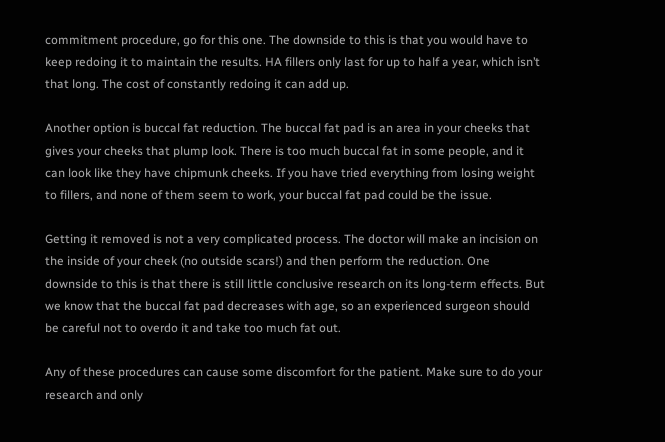commitment procedure, go for this one. The downside to this is that you would have to keep redoing it to maintain the results. HA fillers only last for up to half a year, which isn’t that long. The cost of constantly redoing it can add up.

Another option is buccal fat reduction. The buccal fat pad is an area in your cheeks that gives your cheeks that plump look. There is too much buccal fat in some people, and it can look like they have chipmunk cheeks. If you have tried everything from losing weight to fillers, and none of them seem to work, your buccal fat pad could be the issue.

Getting it removed is not a very complicated process. The doctor will make an incision on the inside of your cheek (no outside scars!) and then perform the reduction. One downside to this is that there is still little conclusive research on its long-term effects. But we know that the buccal fat pad decreases with age, so an experienced surgeon should be careful not to overdo it and take too much fat out.

Any of these procedures can cause some discomfort for the patient. Make sure to do your research and only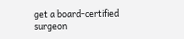get a board-certified surgeon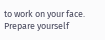to work on your face. Prepare yourself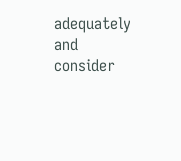adequately and consider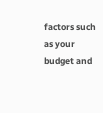factors such as your budget and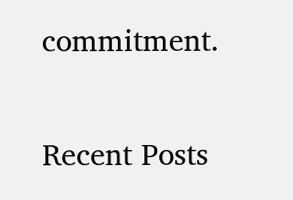commitment.

Recent Posts